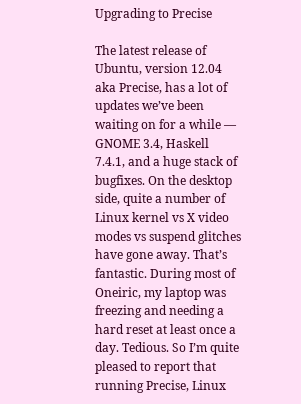Upgrading to Precise

The latest release of Ubuntu, version 12.04 aka Precise, has a lot of updates we’ve been waiting on for a while — GNOME 3.4, Haskell 7.4.1, and a huge stack of bugfixes. On the desktop side, quite a number of Linux kernel vs X video modes vs suspend glitches have gone away. That’s fantastic. During most of Oneiric, my laptop was freezing and needing a hard reset at least once a day. Tedious. So I’m quite pleased to report that running Precise, Linux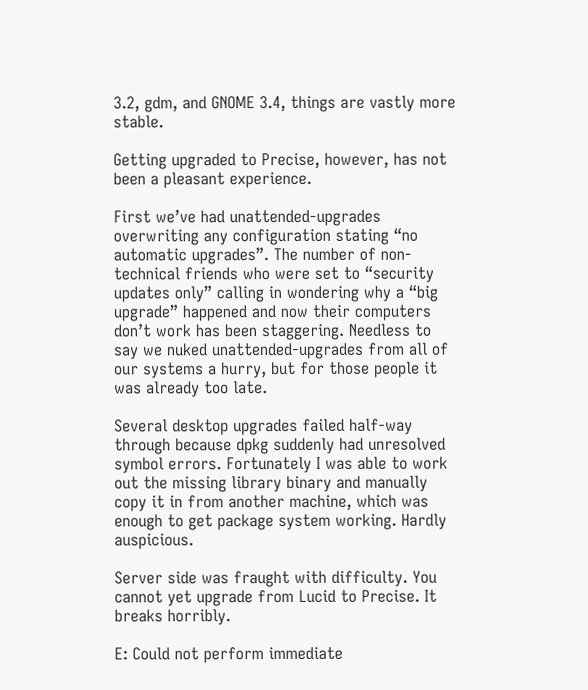3.2, gdm, and GNOME 3.4, things are vastly more stable.

Getting upgraded to Precise, however, has not been a pleasant experience.

First we’ve had unattended-upgrades overwriting any configuration stating “no automatic upgrades”. The number of non-technical friends who were set to “security updates only” calling in wondering why a “big upgrade” happened and now their computers don’t work has been staggering. Needless to say we nuked unattended-upgrades from all of our systems a hurry, but for those people it was already too late.

Several desktop upgrades failed half-way through because dpkg suddenly had unresolved symbol errors. Fortunately I was able to work out the missing library binary and manually copy it in from another machine, which was enough to get package system working. Hardly auspicious.

Server side was fraught with difficulty. You cannot yet upgrade from Lucid to Precise. It breaks horribly.

E: Could not perform immediate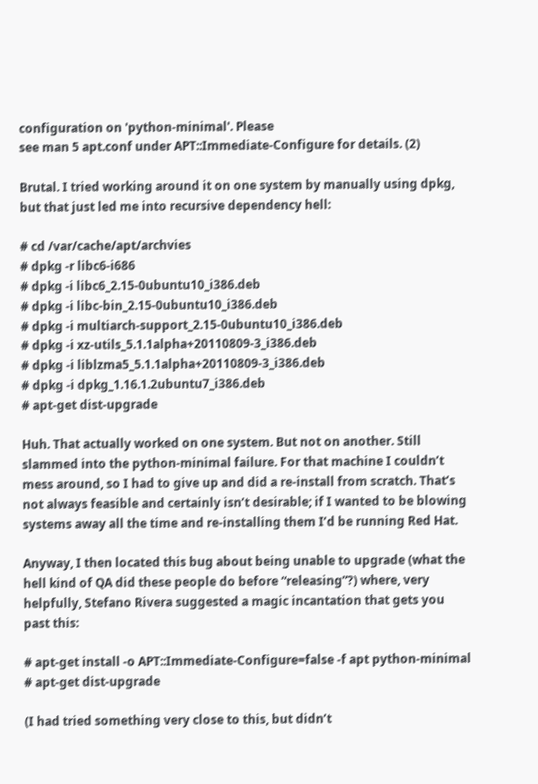configuration on 'python-minimal'. Please
see man 5 apt.conf under APT::Immediate-Configure for details. (2)

Brutal. I tried working around it on one system by manually using dpkg, but that just led me into recursive dependency hell:

# cd /var/cache/apt/archvies
# dpkg -r libc6-i686
# dpkg -i libc6_2.15-0ubuntu10_i386.deb
# dpkg -i libc-bin_2.15-0ubuntu10_i386.deb
# dpkg -i multiarch-support_2.15-0ubuntu10_i386.deb
# dpkg -i xz-utils_5.1.1alpha+20110809-3_i386.deb
# dpkg -i liblzma5_5.1.1alpha+20110809-3_i386.deb
# dpkg -i dpkg_1.16.1.2ubuntu7_i386.deb
# apt-get dist-upgrade

Huh. That actually worked on one system. But not on another. Still slammed into the python-minimal failure. For that machine I couldn’t mess around, so I had to give up and did a re-install from scratch. That’s not always feasible and certainly isn’t desirable; if I wanted to be blowing systems away all the time and re-installing them I’d be running Red Hat.

Anyway, I then located this bug about being unable to upgrade (what the hell kind of QA did these people do before “releasing”?) where, very helpfully, Stefano Rivera suggested a magic incantation that gets you past this:

# apt-get install -o APT::Immediate-Configure=false -f apt python-minimal
# apt-get dist-upgrade

(I had tried something very close to this, but didn’t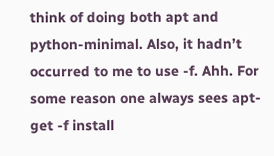think of doing both apt and python-minimal. Also, it hadn’t occurred to me to use -f. Ahh. For some reason one always sees apt-get -f install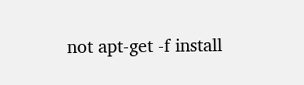not apt-get -f install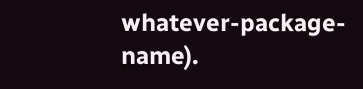whatever-package-name).